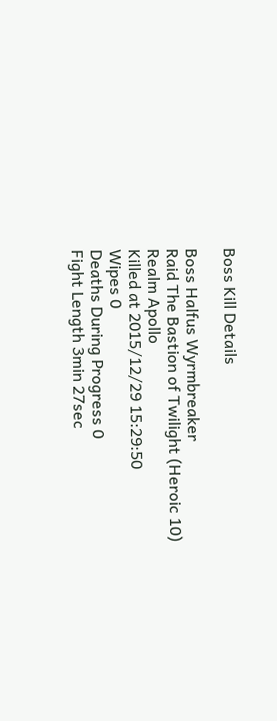Boss Kill Details

Boss Halfus Wyrmbreaker
Raid The Bastion of Twilight (Heroic 10)
Realm Apollo
Killed at 2015/12/29 15:29:50
Wipes 0
Deaths During Progress 0
Fight Length 3min 27sec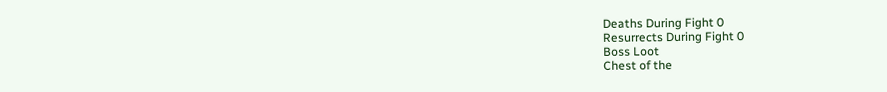Deaths During Fight 0
Resurrects During Fight 0
Boss Loot
Chest of the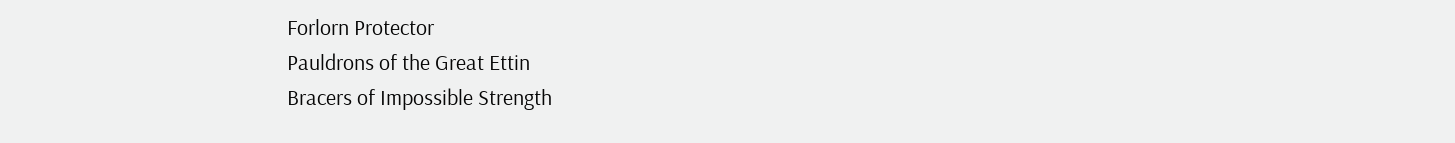Forlorn Protector
Pauldrons of the Great Ettin
Bracers of Impossible Strength